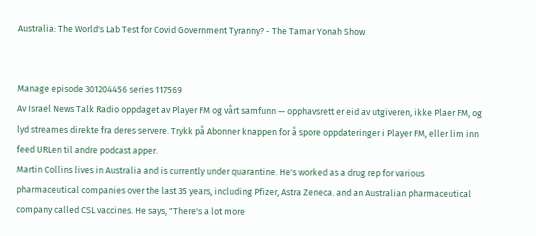Australia: The World's Lab Test for Covid Government Tyranny? - The Tamar Yonah Show


Manage episode 301204456 series 117569
Av Israel News Talk Radio oppdaget av Player FM og vårt samfunn — opphavsrett er eid av utgiveren, ikke Plaer FM, og lyd streames direkte fra deres servere. Trykk på Abonner knappen for å spore oppdateringer i Player FM, eller lim inn feed URLen til andre podcast apper.
Martin Collins lives in Australia and is currently under quarantine. He's worked as a drug rep for various pharmaceutical companies over the last 35 years, including Pfizer, Astra Zeneca. and an Australian pharmaceutical company called CSL vaccines. He says, "There's a lot more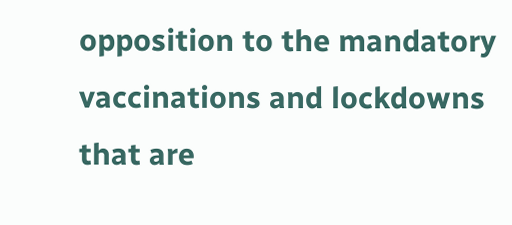opposition to the mandatory vaccinations and lockdowns that are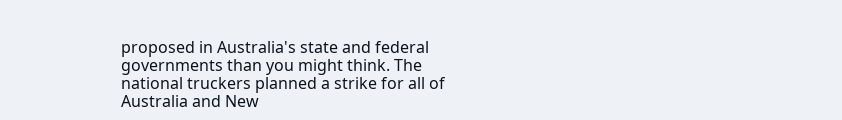proposed in Australia's state and federal governments than you might think. The national truckers planned a strike for all of Australia and New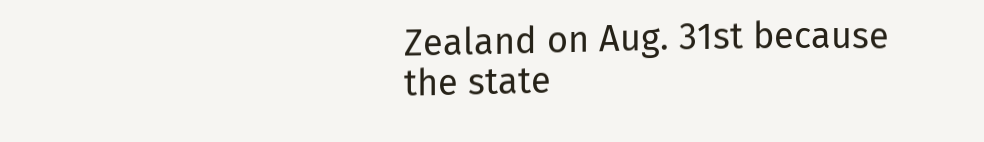Zealand on Aug. 31st because the state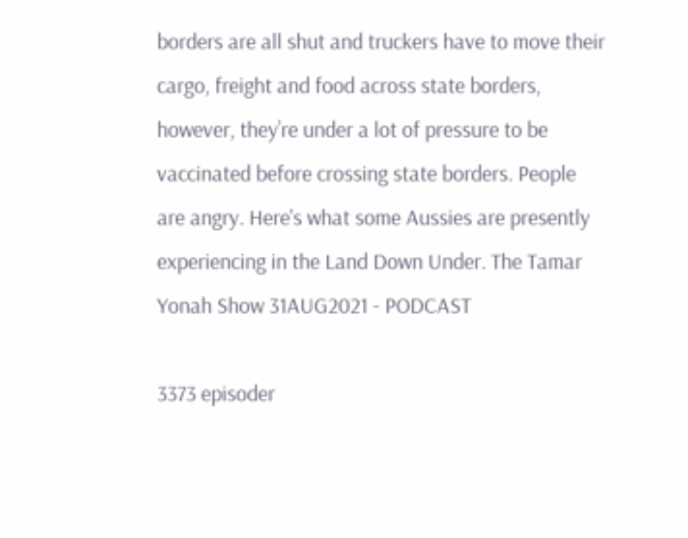borders are all shut and truckers have to move their cargo, freight and food across state borders, however, they’re under a lot of pressure to be vaccinated before crossing state borders. People are angry. Here's what some Aussies are presently experiencing in the Land Down Under. The Tamar Yonah Show 31AUG2021 - PODCAST

3373 episoder